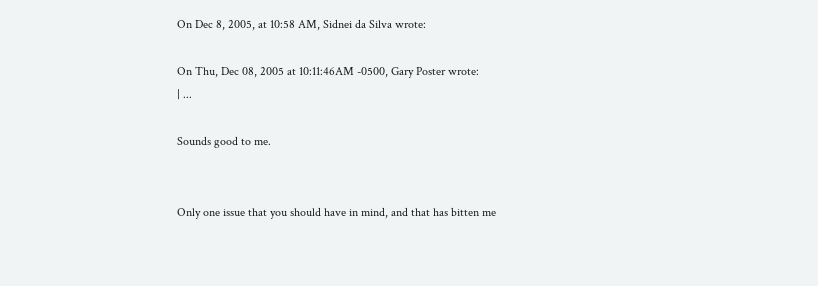On Dec 8, 2005, at 10:58 AM, Sidnei da Silva wrote:

On Thu, Dec 08, 2005 at 10:11:46AM -0500, Gary Poster wrote:
| ...

Sounds good to me.


Only one issue that you should have in mind, and that has bitten me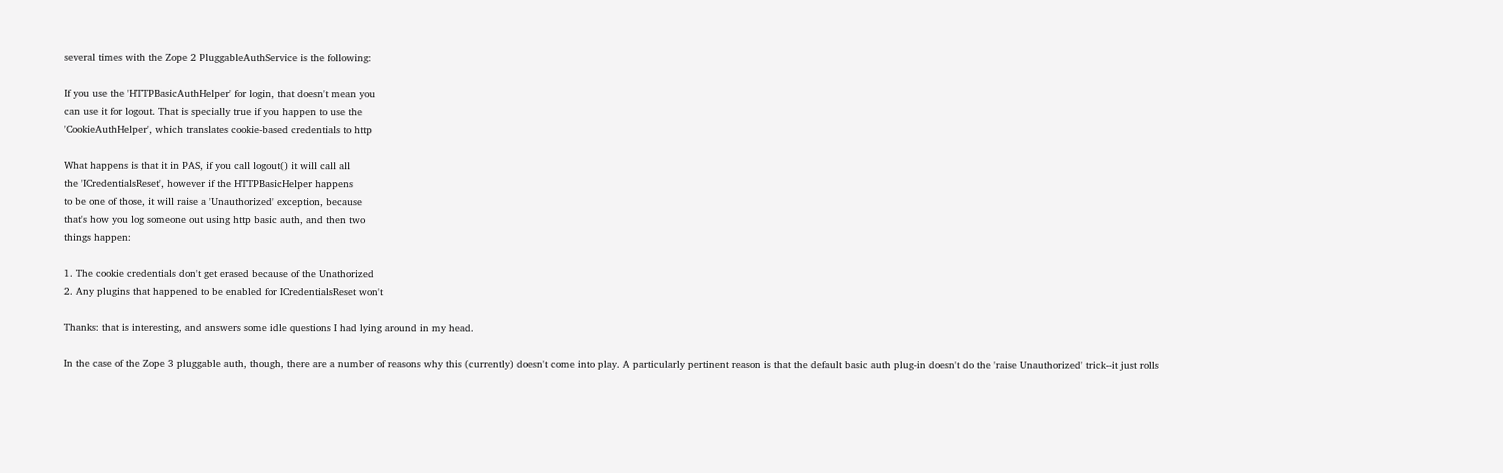several times with the Zope 2 PluggableAuthService is the following:

If you use the 'HTTPBasicAuthHelper' for login, that doesn't mean you
can use it for logout. That is specially true if you happen to use the
'CookieAuthHelper', which translates cookie-based credentials to http

What happens is that it in PAS, if you call logout() it will call all
the 'ICredentialsReset', however if the HTTPBasicHelper happens
to be one of those, it will raise a 'Unauthorized' exception, because
that's how you log someone out using http basic auth, and then two
things happen:

1. The cookie credentials don't get erased because of the Unathorized
2. Any plugins that happened to be enabled for ICredentialsReset won't

Thanks: that is interesting, and answers some idle questions I had lying around in my head.

In the case of the Zope 3 pluggable auth, though, there are a number of reasons why this (currently) doesn't come into play. A particularly pertinent reason is that the default basic auth plug-in doesn't do the 'raise Unauthorized' trick--it just rolls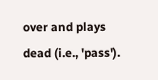over and plays dead (i.e., 'pass').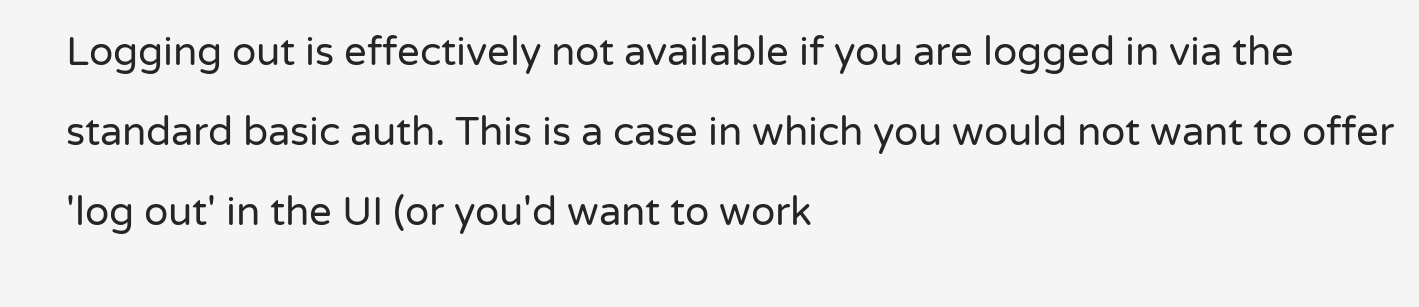Logging out is effectively not available if you are logged in via the standard basic auth. This is a case in which you would not want to offer 'log out' in the UI (or you'd want to work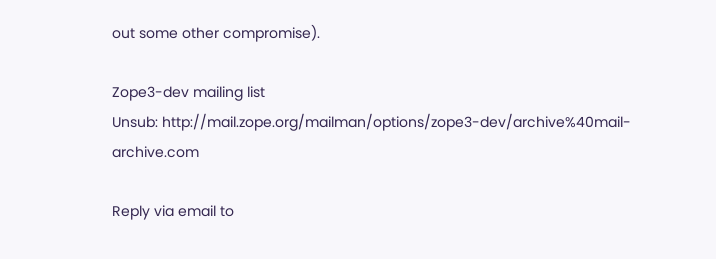out some other compromise).

Zope3-dev mailing list
Unsub: http://mail.zope.org/mailman/options/zope3-dev/archive%40mail-archive.com

Reply via email to